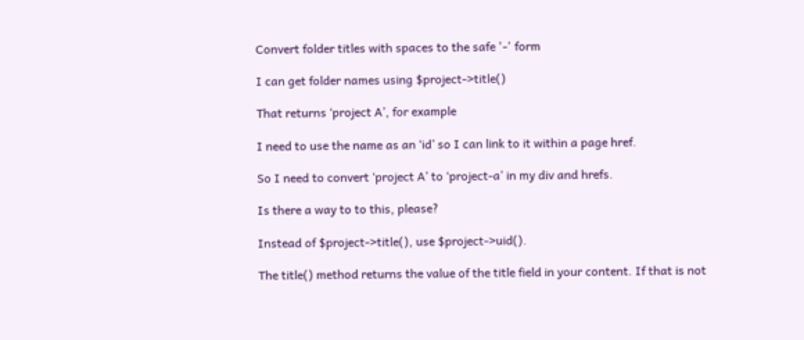Convert folder titles with spaces to the safe '-' form

I can get folder names using $project->title()

That returns ‘project A’, for example

I need to use the name as an ‘id’ so I can link to it within a page href.

So I need to convert ‘project A’ to ‘project-a’ in my div and hrefs.

Is there a way to to this, please?

Instead of $project->title(), use $project->uid().

The title() method returns the value of the title field in your content. If that is not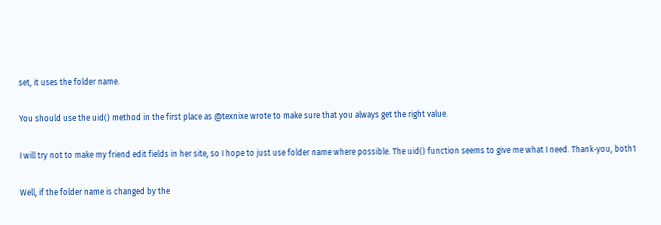set, it uses the folder name.

You should use the uid() method in the first place as @texnixe wrote to make sure that you always get the right value.

I will try not to make my friend edit fields in her site, so I hope to just use folder name where possible. The uid() function seems to give me what I need. Thank-you, both1

Well, if the folder name is changed by the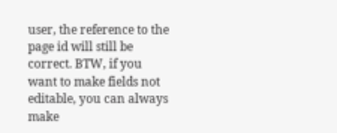user, the reference to the page id will still be correct. BTW, if you want to make fields not editable, you can always make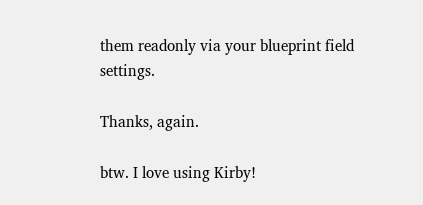them readonly via your blueprint field settings.

Thanks, again.

btw. I love using Kirby!